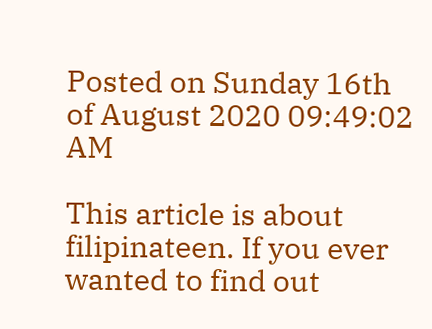Posted on Sunday 16th of August 2020 09:49:02 AM

This article is about filipinateen. If you ever wanted to find out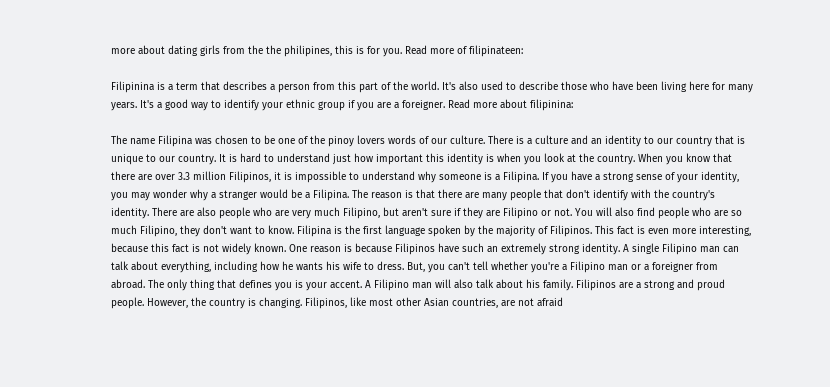more about dating girls from the the philipines, this is for you. Read more of filipinateen:

Filipinina is a term that describes a person from this part of the world. It's also used to describe those who have been living here for many years. It's a good way to identify your ethnic group if you are a foreigner. Read more about filipinina:

The name Filipina was chosen to be one of the pinoy lovers words of our culture. There is a culture and an identity to our country that is unique to our country. It is hard to understand just how important this identity is when you look at the country. When you know that there are over 3.3 million Filipinos, it is impossible to understand why someone is a Filipina. If you have a strong sense of your identity, you may wonder why a stranger would be a Filipina. The reason is that there are many people that don't identify with the country's identity. There are also people who are very much Filipino, but aren't sure if they are Filipino or not. You will also find people who are so much Filipino, they don't want to know. Filipina is the first language spoken by the majority of Filipinos. This fact is even more interesting, because this fact is not widely known. One reason is because Filipinos have such an extremely strong identity. A single Filipino man can talk about everything, including how he wants his wife to dress. But, you can't tell whether you're a Filipino man or a foreigner from abroad. The only thing that defines you is your accent. A Filipino man will also talk about his family. Filipinos are a strong and proud people. However, the country is changing. Filipinos, like most other Asian countries, are not afraid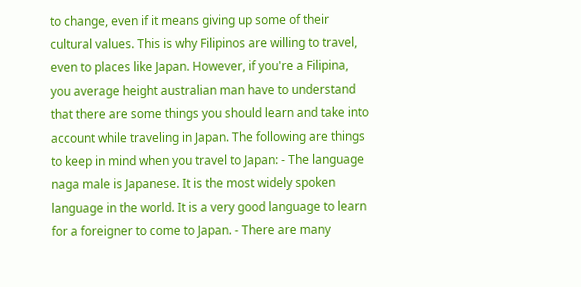to change, even if it means giving up some of their cultural values. This is why Filipinos are willing to travel, even to places like Japan. However, if you're a Filipina, you average height australian man have to understand that there are some things you should learn and take into account while traveling in Japan. The following are things to keep in mind when you travel to Japan: - The language naga male is Japanese. It is the most widely spoken language in the world. It is a very good language to learn for a foreigner to come to Japan. - There are many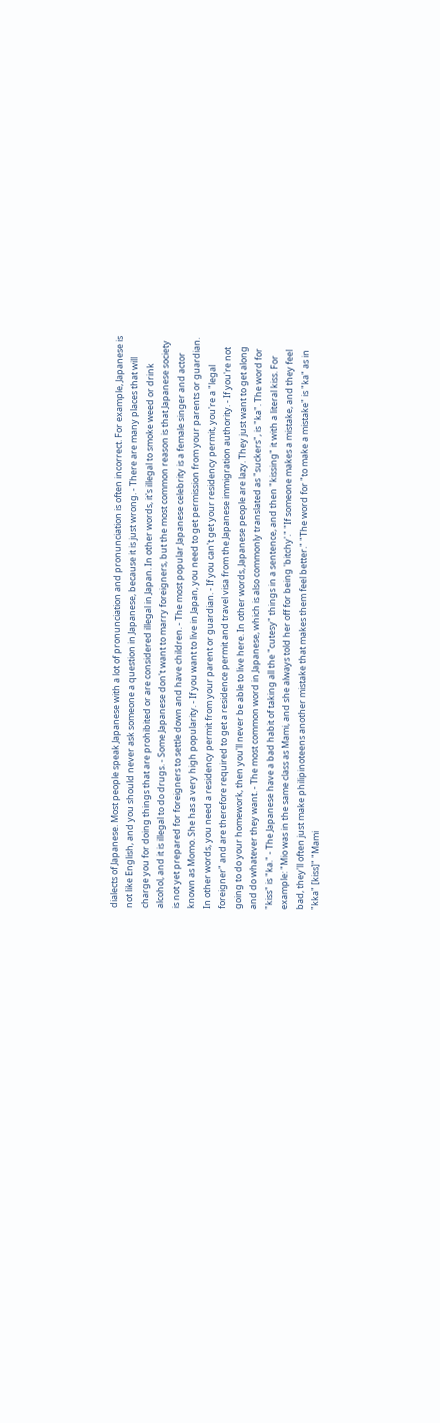dialects of Japanese. Most people speak Japanese with a lot of pronunciation and pronunciation is often incorrect. For example, Japanese is not like English, and you should never ask someone a question in Japanese, because it is just wrong. - There are many places that will charge you for doing things that are prohibited or are considered illegal in Japan. In other words, it's illegal to smoke weed or drink alcohol, and it is illegal to do drugs. - Some Japanese don't want to marry foreigners, but the most common reason is that Japanese society is not yet prepared for foreigners to settle down and have children. - The most popular Japanese celebrity is a female singer and actor known as Momo. She has a very high popularity. - If you want to live in Japan, you need to get permission from your parents or guardian. In other words, you need a residency permit from your parent or guardian. - If you can't get your residency permit, you're a "legal foreigner" and are therefore required to get a residence permit and travel visa from the Japanese immigration authority. - If you're not going to do your homework, then you'll never be able to live here. In other words, Japanese people are lazy. They just want to get along and do whatever they want. - The most common word in Japanese, which is also commonly translated as "suckers", is "ka". The word for "kiss" is "ka." - The Japanese have a bad habit of taking all the "cutesy" things in a sentence, and then "kissing" it with a literal kiss. For example: "Mio was in the same class as Mami, and she always told her off for being 'bitchy'." "If someone makes a mistake, and they feel bad, they'll often just make philipinoteens another mistake that makes them feel better." "The word for "to make a mistake" is "ka" as in "kka" [kiss]" "Mami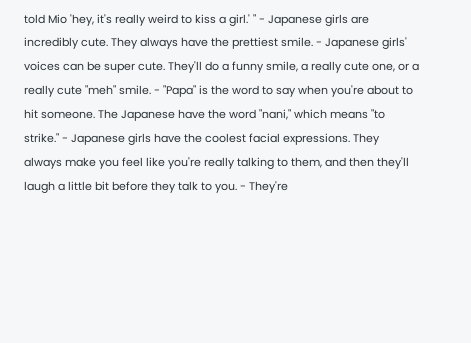told Mio 'hey, it's really weird to kiss a girl.' " - Japanese girls are incredibly cute. They always have the prettiest smile. - Japanese girls' voices can be super cute. They'll do a funny smile, a really cute one, or a really cute "meh" smile. - "Papa" is the word to say when you're about to hit someone. The Japanese have the word "nani," which means "to strike." - Japanese girls have the coolest facial expressions. They always make you feel like you're really talking to them, and then they'll laugh a little bit before they talk to you. - They're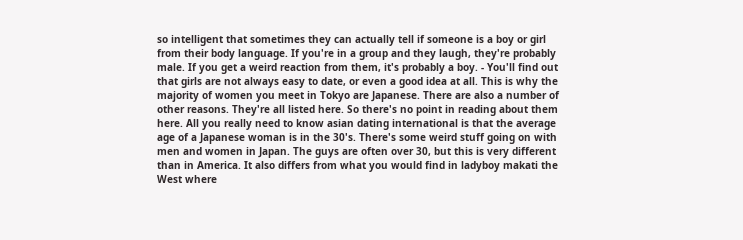so intelligent that sometimes they can actually tell if someone is a boy or girl from their body language. If you're in a group and they laugh, they're probably male. If you get a weird reaction from them, it's probably a boy. - You'll find out that girls are not always easy to date, or even a good idea at all. This is why the majority of women you meet in Tokyo are Japanese. There are also a number of other reasons. They're all listed here. So there's no point in reading about them here. All you really need to know asian dating international is that the average age of a Japanese woman is in the 30's. There's some weird stuff going on with men and women in Japan. The guys are often over 30, but this is very different than in America. It also differs from what you would find in ladyboy makati the West where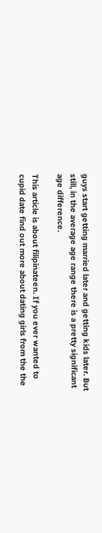guys start getting married later and getting kids later. But still, in the average age range there is a pretty significant age difference.

This article is about filipinateen. If you ever wanted to cupid date find out more about dating girls from the the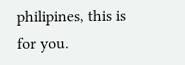philipines, this is for you.